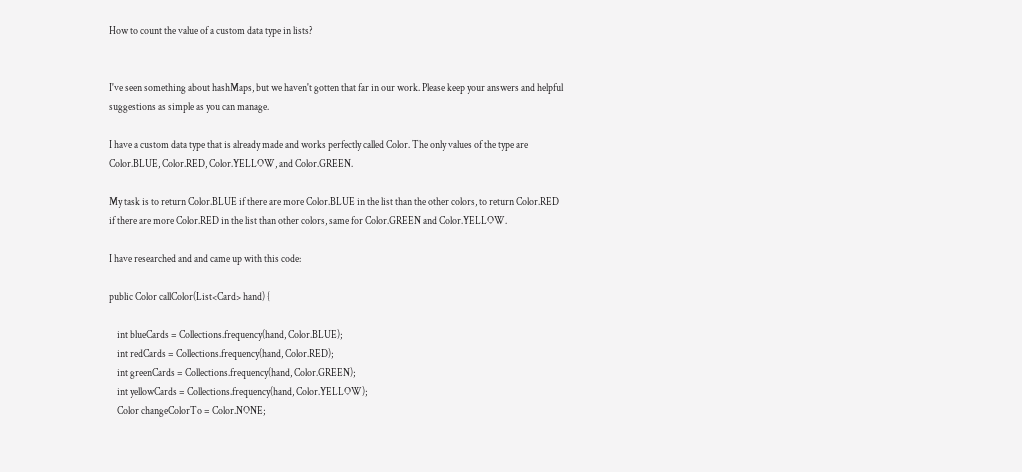How to count the value of a custom data type in lists?


I've seen something about hashMaps, but we haven't gotten that far in our work. Please keep your answers and helpful suggestions as simple as you can manage.

I have a custom data type that is already made and works perfectly called Color. The only values of the type are Color.BLUE, Color.RED, Color.YELLOW, and Color.GREEN.

My task is to return Color.BLUE if there are more Color.BLUE in the list than the other colors, to return Color.RED if there are more Color.RED in the list than other colors, same for Color.GREEN and Color.YELLOW.

I have researched and and came up with this code:

public Color callColor(List<Card> hand) {

    int blueCards = Collections.frequency(hand, Color.BLUE);
    int redCards = Collections.frequency(hand, Color.RED);
    int greenCards = Collections.frequency(hand, Color.GREEN);
    int yellowCards = Collections.frequency(hand, Color.YELLOW);
    Color changeColorTo = Color.NONE;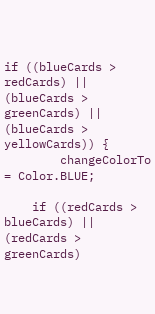if ((blueCards > redCards) || (blueCards > greenCards) || (blueCards > yellowCards)) {
        changeColorTo = Color.BLUE;

    if ((redCards > blueCards) || (redCards > greenCards)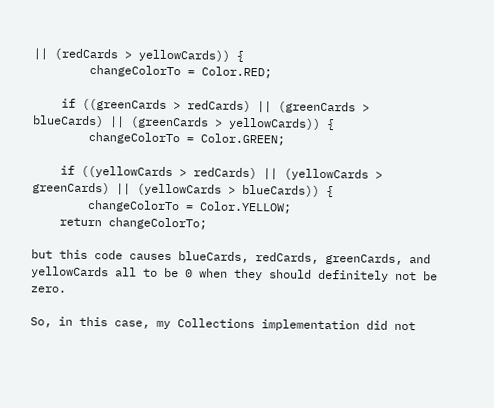|| (redCards > yellowCards)) {
        changeColorTo = Color.RED;

    if ((greenCards > redCards) || (greenCards > blueCards) || (greenCards > yellowCards)) {
        changeColorTo = Color.GREEN;

    if ((yellowCards > redCards) || (yellowCards > greenCards) || (yellowCards > blueCards)) {
        changeColorTo = Color.YELLOW;
    return changeColorTo;

but this code causes blueCards, redCards, greenCards, and yellowCards all to be 0 when they should definitely not be zero.

So, in this case, my Collections implementation did not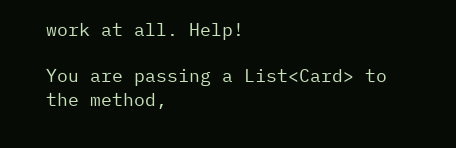work at all. Help!

You are passing a List<Card> to the method,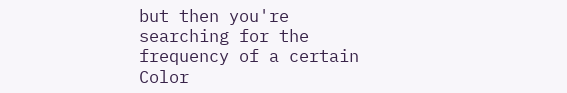but then you're searching for the frequency of a certain Color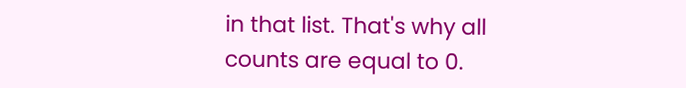in that list. That's why all counts are equal to 0.